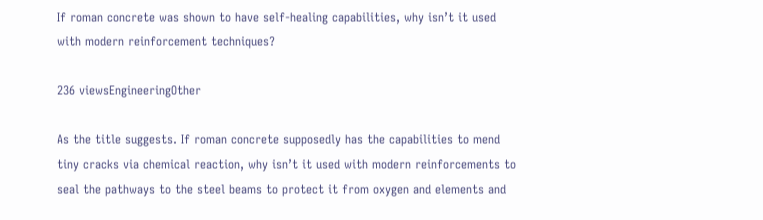If roman concrete was shown to have self-healing capabilities, why isn’t it used with modern reinforcement techniques?

236 viewsEngineeringOther

As the title suggests. If roman concrete supposedly has the capabilities to mend tiny cracks via chemical reaction, why isn’t it used with modern reinforcements to seal the pathways to the steel beams to protect it from oxygen and elements and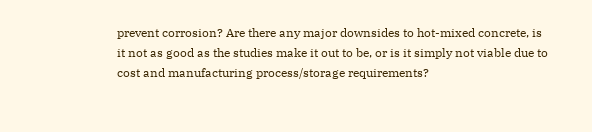prevent corrosion? Are there any major downsides to hot-mixed concrete, is it not as good as the studies make it out to be, or is it simply not viable due to cost and manufacturing process/storage requirements?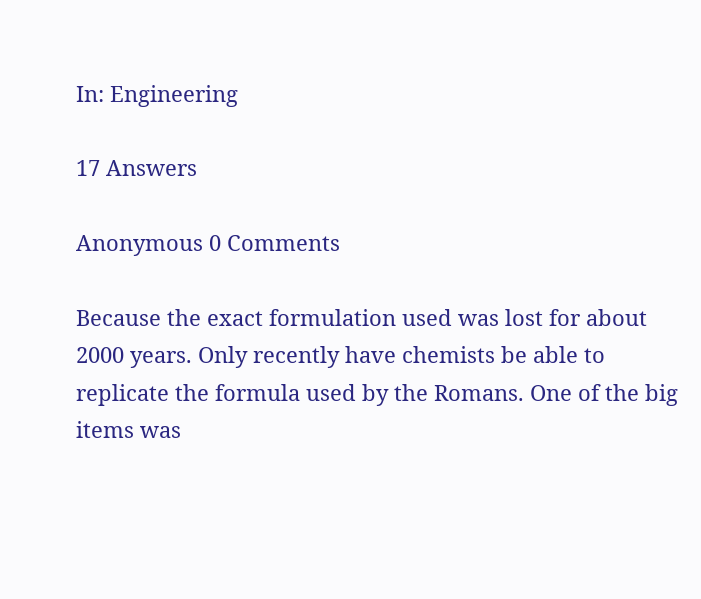In: Engineering

17 Answers

Anonymous 0 Comments

Because the exact formulation used was lost for about 2000 years. Only recently have chemists be able to replicate the formula used by the Romans. One of the big items was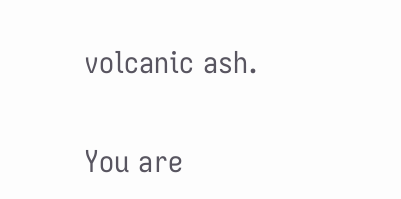volcanic ash.


You are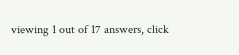viewing 1 out of 17 answers, click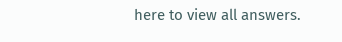here to view all answers.